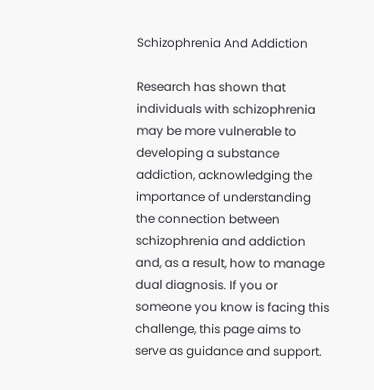Schizophrenia And Addiction

Research has shown that individuals with schizophrenia may be more vulnerable to developing a substance addiction, acknowledging the importance of understanding the connection between schizophrenia and addiction and, as a result, how to manage dual diagnosis. If you or someone you know is facing this challenge, this page aims to serve as guidance and support.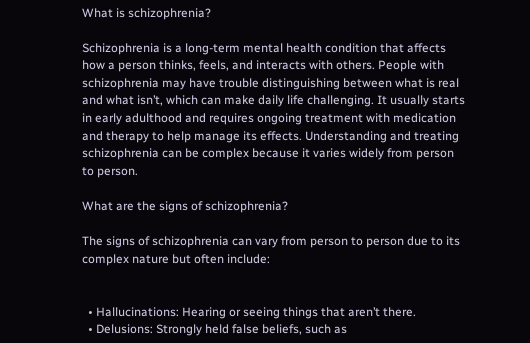What is schizophrenia?

Schizophrenia is a long-term mental health condition that affects how a person thinks, feels, and interacts with others. People with schizophrenia may have trouble distinguishing between what is real and what isn’t, which can make daily life challenging. It usually starts in early adulthood and requires ongoing treatment with medication and therapy to help manage its effects. Understanding and treating schizophrenia can be complex because it varies widely from person to person.

What are the signs of schizophrenia?

The signs of schizophrenia can vary from person to person due to its complex nature but often include:


  • Hallucinations: Hearing or seeing things that aren’t there.
  • Delusions: Strongly held false beliefs, such as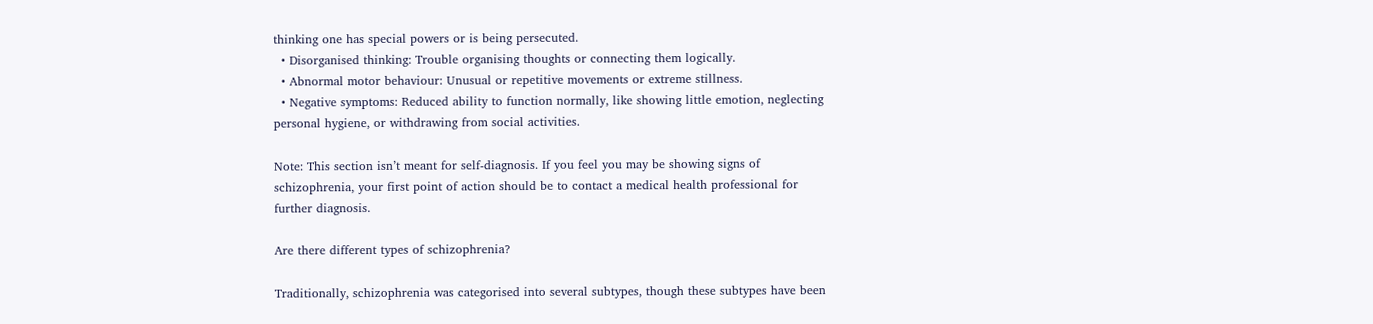thinking one has special powers or is being persecuted.
  • Disorganised thinking: Trouble organising thoughts or connecting them logically.
  • Abnormal motor behaviour: Unusual or repetitive movements or extreme stillness.
  • Negative symptoms: Reduced ability to function normally, like showing little emotion, neglecting personal hygiene, or withdrawing from social activities.

Note: This section isn’t meant for self-diagnosis. If you feel you may be showing signs of schizophrenia, your first point of action should be to contact a medical health professional for further diagnosis.

Are there different types of schizophrenia?

Traditionally, schizophrenia was categorised into several subtypes, though these subtypes have been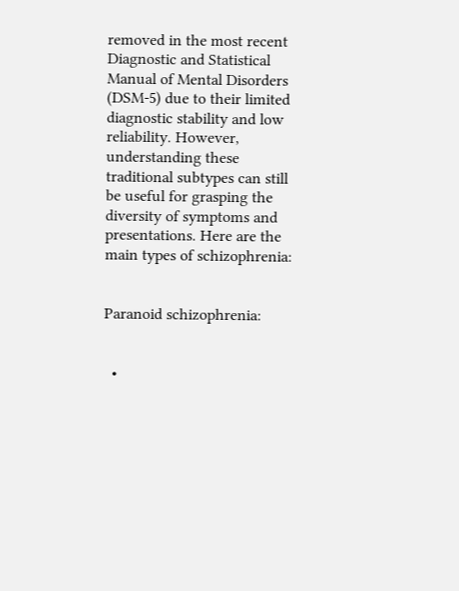removed in the most recent Diagnostic and Statistical Manual of Mental Disorders (DSM-5) due to their limited diagnostic stability and low reliability. However, understanding these traditional subtypes can still be useful for grasping the diversity of symptoms and presentations. Here are the main types of schizophrenia:


Paranoid schizophrenia:


  •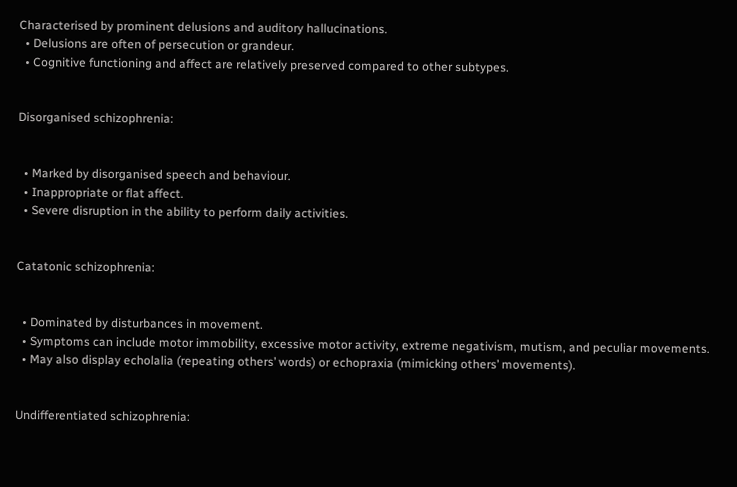Characterised by prominent delusions and auditory hallucinations.
  • Delusions are often of persecution or grandeur.
  • Cognitive functioning and affect are relatively preserved compared to other subtypes.


Disorganised schizophrenia:


  • Marked by disorganised speech and behaviour.
  • Inappropriate or flat affect.
  • Severe disruption in the ability to perform daily activities.


Catatonic schizophrenia:


  • Dominated by disturbances in movement.
  • Symptoms can include motor immobility, excessive motor activity, extreme negativism, mutism, and peculiar movements.
  • May also display echolalia (repeating others’ words) or echopraxia (mimicking others’ movements).


Undifferentiated schizophrenia: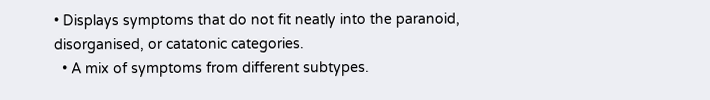• Displays symptoms that do not fit neatly into the paranoid, disorganised, or catatonic categories.
  • A mix of symptoms from different subtypes.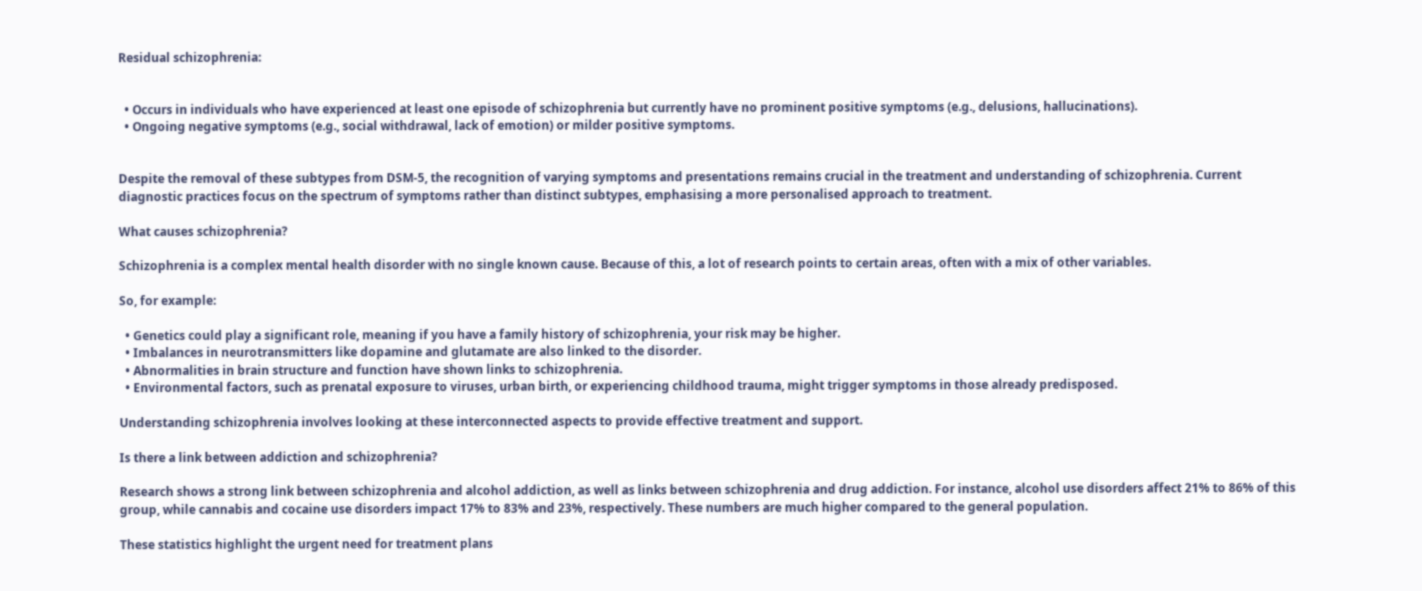Residual schizophrenia:


  • Occurs in individuals who have experienced at least one episode of schizophrenia but currently have no prominent positive symptoms (e.g., delusions, hallucinations).
  • Ongoing negative symptoms (e.g., social withdrawal, lack of emotion) or milder positive symptoms.


Despite the removal of these subtypes from DSM-5, the recognition of varying symptoms and presentations remains crucial in the treatment and understanding of schizophrenia. Current diagnostic practices focus on the spectrum of symptoms rather than distinct subtypes, emphasising a more personalised approach to treatment.

What causes schizophrenia?

Schizophrenia is a complex mental health disorder with no single known cause. Because of this, a lot of research points to certain areas, often with a mix of other variables.

So, for example:

  • Genetics could play a significant role, meaning if you have a family history of schizophrenia, your risk may be higher.
  • Imbalances in neurotransmitters like dopamine and glutamate are also linked to the disorder.
  • Abnormalities in brain structure and function have shown links to schizophrenia.
  • Environmental factors, such as prenatal exposure to viruses, urban birth, or experiencing childhood trauma, might trigger symptoms in those already predisposed.

Understanding schizophrenia involves looking at these interconnected aspects to provide effective treatment and support.

Is there a link between addiction and schizophrenia?

Research shows a strong link between schizophrenia and alcohol addiction, as well as links between schizophrenia and drug addiction. For instance, alcohol use disorders affect 21% to 86% of this group, while cannabis and cocaine use disorders impact 17% to 83% and 23%, respectively. These numbers are much higher compared to the general population.

These statistics highlight the urgent need for treatment plans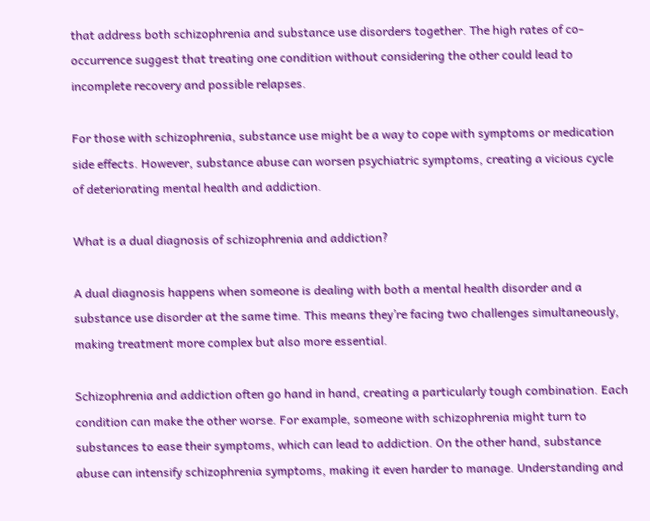that address both schizophrenia and substance use disorders together. The high rates of co-occurrence suggest that treating one condition without considering the other could lead to incomplete recovery and possible relapses.

For those with schizophrenia, substance use might be a way to cope with symptoms or medication side effects. However, substance abuse can worsen psychiatric symptoms, creating a vicious cycle of deteriorating mental health and addiction.

What is a dual diagnosis of schizophrenia and addiction?

A dual diagnosis happens when someone is dealing with both a mental health disorder and a substance use disorder at the same time. This means they’re facing two challenges simultaneously, making treatment more complex but also more essential.

Schizophrenia and addiction often go hand in hand, creating a particularly tough combination. Each condition can make the other worse. For example, someone with schizophrenia might turn to substances to ease their symptoms, which can lead to addiction. On the other hand, substance abuse can intensify schizophrenia symptoms, making it even harder to manage. Understanding and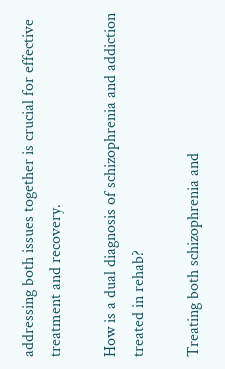addressing both issues together is crucial for effective treatment and recovery.

How is a dual diagnosis of schizophrenia and addiction treated in rehab?

Treating both schizophrenia and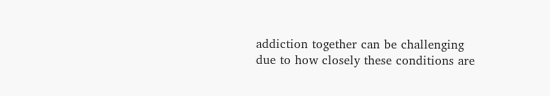addiction together can be challenging due to how closely these conditions are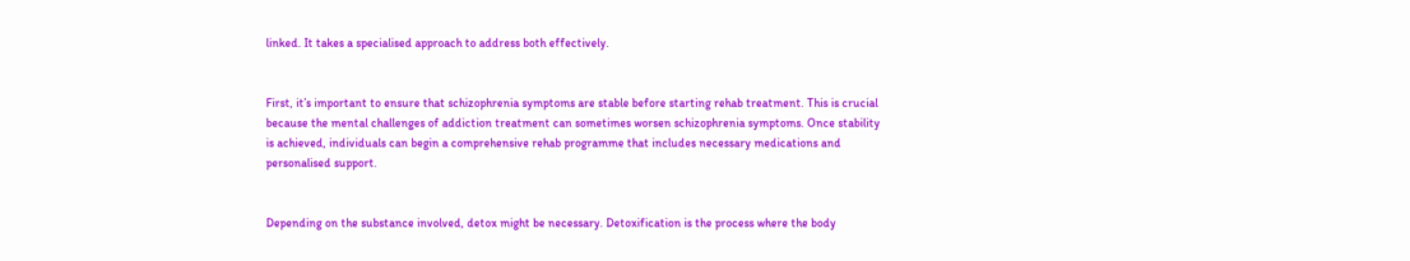linked. It takes a specialised approach to address both effectively.


First, it’s important to ensure that schizophrenia symptoms are stable before starting rehab treatment. This is crucial because the mental challenges of addiction treatment can sometimes worsen schizophrenia symptoms. Once stability is achieved, individuals can begin a comprehensive rehab programme that includes necessary medications and personalised support.


Depending on the substance involved, detox might be necessary. Detoxification is the process where the body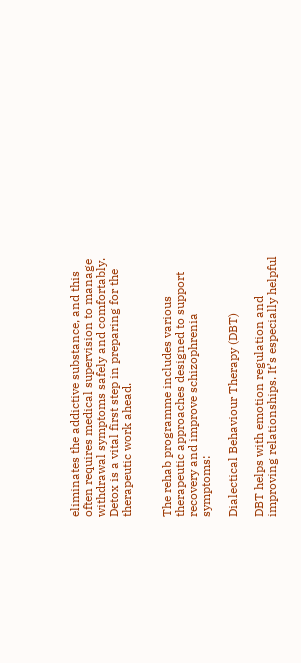eliminates the addictive substance, and this often requires medical supervision to manage withdrawal symptoms safely and comfortably. Detox is a vital first step in preparing for the therapeutic work ahead.


The rehab programme includes various therapeutic approaches designed to support recovery and improve schizophrenia symptoms:

Dialectical Behaviour Therapy (DBT)

DBT helps with emotion regulation and improving relationships. It’s especially helpful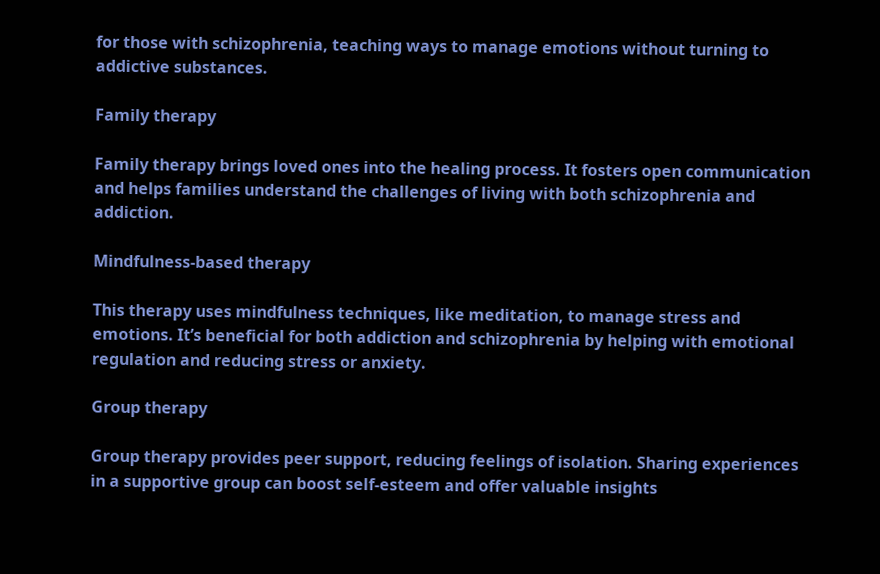for those with schizophrenia, teaching ways to manage emotions without turning to addictive substances.

Family therapy

Family therapy brings loved ones into the healing process. It fosters open communication and helps families understand the challenges of living with both schizophrenia and addiction.

Mindfulness-based therapy

This therapy uses mindfulness techniques, like meditation, to manage stress and emotions. It’s beneficial for both addiction and schizophrenia by helping with emotional regulation and reducing stress or anxiety.

Group therapy

Group therapy provides peer support, reducing feelings of isolation. Sharing experiences in a supportive group can boost self-esteem and offer valuable insights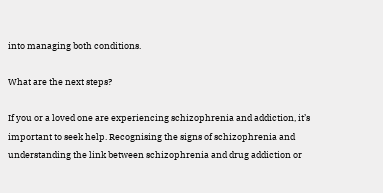into managing both conditions.

What are the next steps?

If you or a loved one are experiencing schizophrenia and addiction, it’s important to seek help. Recognising the signs of schizophrenia and understanding the link between schizophrenia and drug addiction or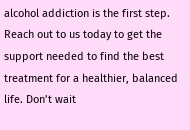alcohol addiction is the first step. Reach out to us today to get the support needed to find the best treatment for a healthier, balanced life. Don’t wait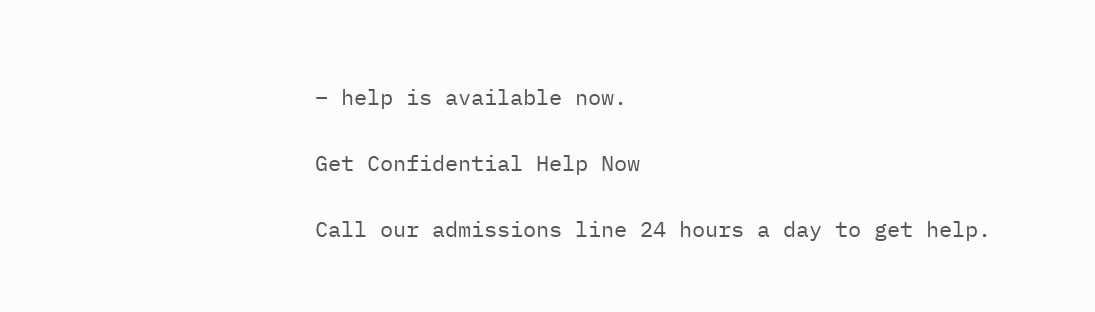– help is available now.

Get Confidential Help Now

Call our admissions line 24 hours a day to get help.